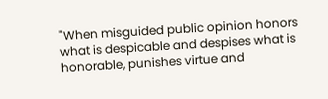"When misguided public opinion honors what is despicable and despises what is honorable, punishes virtue and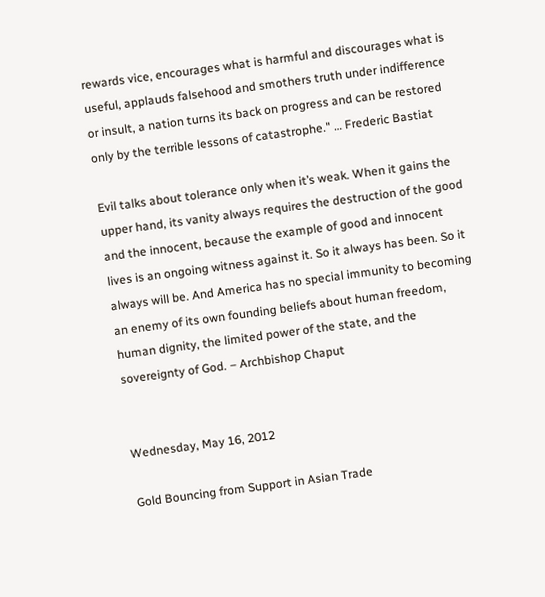rewards vice, encourages what is harmful and discourages what is useful, applauds falsehood and smothers truth under indifference or insult, a nation turns its back on progress and can be restored only by the terrible lessons of catastrophe." … Frederic Bastiat

Evil talks about tolerance only when it’s weak. When it gains the upper hand, its vanity always requires the destruction of the good and the innocent, because the example of good and innocent lives is an ongoing witness against it. So it always has been. So it always will be. And America has no special immunity to becoming an enemy of its own founding beliefs about human freedom, human dignity, the limited power of the state, and the sovereignty of God. – Archbishop Chaput


Wednesday, May 16, 2012

Gold Bouncing from Support in Asian Trade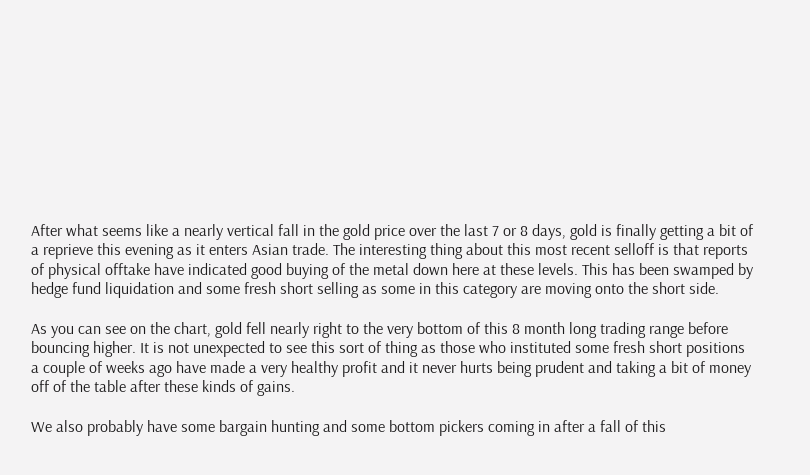After what seems like a nearly vertical fall in the gold price over the last 7 or 8 days, gold is finally getting a bit of a reprieve this evening as it enters Asian trade. The interesting thing about this most recent selloff is that reports of physical offtake have indicated good buying of the metal down here at these levels. This has been swamped by hedge fund liquidation and some fresh short selling as some in this category are moving onto the short side.

As you can see on the chart, gold fell nearly right to the very bottom of this 8 month long trading range before bouncing higher. It is not unexpected to see this sort of thing as those who instituted some fresh short positions a couple of weeks ago have made a very healthy profit and it never hurts being prudent and taking a bit of money off of the table after these kinds of gains.

We also probably have some bargain hunting and some bottom pickers coming in after a fall of this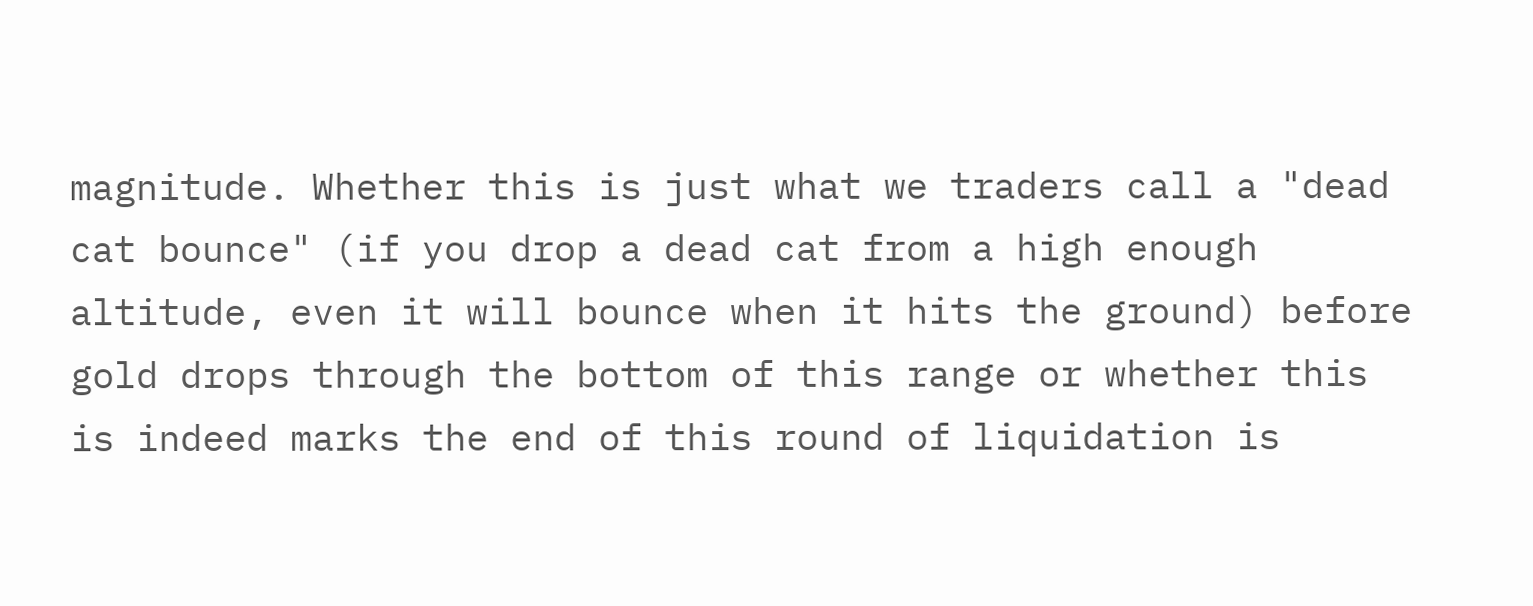magnitude. Whether this is just what we traders call a "dead cat bounce" (if you drop a dead cat from a high enough altitude, even it will bounce when it hits the ground) before gold drops through the bottom of this range or whether this is indeed marks the end of this round of liquidation is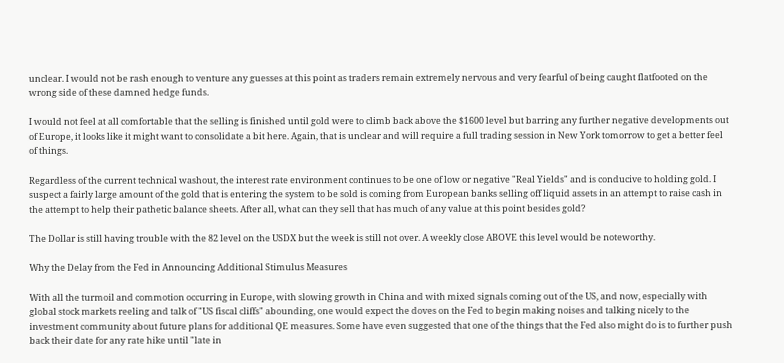unclear. I would not be rash enough to venture any guesses at this point as traders remain extremely nervous and very fearful of being caught flatfooted on the wrong side of these damned hedge funds.

I would not feel at all comfortable that the selling is finished until gold were to climb back above the $1600 level but barring any further negative developments out of Europe, it looks like it might want to consolidate a bit here. Again, that is unclear and will require a full trading session in New York tomorrow to get a better feel of things.

Regardless of the current technical washout, the interest rate environment continues to be one of low or negative "Real Yields" and is conducive to holding gold. I suspect a fairly large amount of the gold that is entering the system to be sold is coming from European banks selling off liquid assets in an attempt to raise cash in the attempt to help their pathetic balance sheets. After all, what can they sell that has much of any value at this point besides gold?

The Dollar is still having trouble with the 82 level on the USDX but the week is still not over. A weekly close ABOVE this level would be noteworthy.

Why the Delay from the Fed in Announcing Additional Stimulus Measures

With all the turmoil and commotion occurring in Europe, with slowing growth in China and with mixed signals coming out of the US, and now, especially with global stock markets reeling and talk of "US fiscal cliffs" abounding, one would expect the doves on the Fed to begin making noises and talking nicely to the investment community about future plans for additional QE measures. Some have even suggested that one of the things that the Fed also might do is to further push back their date for any rate hike until "late in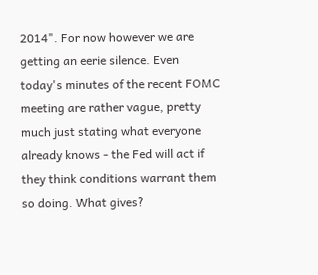2014". For now however we are getting an eerie silence. Even today's minutes of the recent FOMC meeting are rather vague, pretty much just stating what everyone already knows - the Fed will act if they think conditions warrant them so doing. What gives?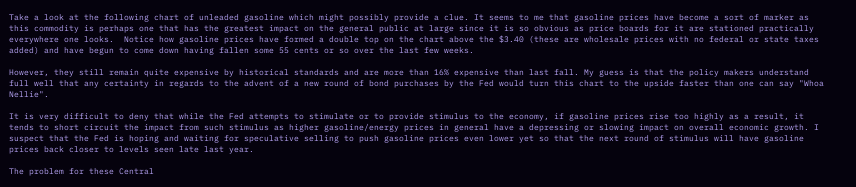Take a look at the following chart of unleaded gasoline which might possibly provide a clue. It seems to me that gasoline prices have become a sort of marker as this commodity is perhaps one that has the greatest impact on the general public at large since it is so obvious as price boards for it are stationed practically everywhere one looks.  Notice how gasoline prices have formed a double top on the chart above the $3.40 (these are wholesale prices with no federal or state taxes added) and have begun to come down having fallen some 55 cents or so over the last few weeks.

However, they still remain quite expensive by historical standards and are more than 16% expensive than last fall. My guess is that the policy makers understand full well that any certainty in regards to the advent of a new round of bond purchases by the Fed would turn this chart to the upside faster than one can say "Whoa Nellie".

It is very difficult to deny that while the Fed attempts to stimulate or to provide stimulus to the economy, if gasoline prices rise too highly as a result, it tends to short circuit the impact from such stimulus as higher gasoline/energy prices in general have a depressing or slowing impact on overall economic growth. I suspect that the Fed is hoping and waiting for speculative selling to push gasoline prices even lower yet so that the next round of stimulus will have gasoline prices back closer to levels seen late last year.

The problem for these Central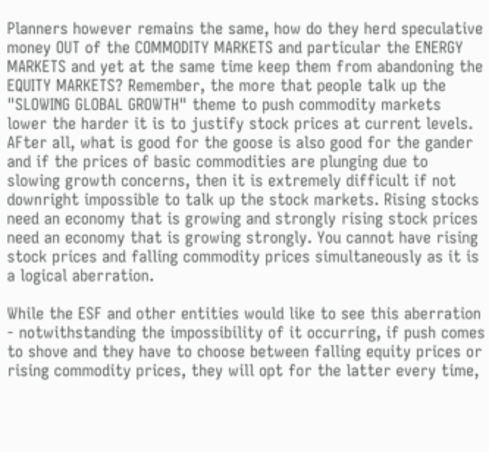Planners however remains the same, how do they herd speculative money OUT of the COMMODITY MARKETS and particular the ENERGY MARKETS and yet at the same time keep them from abandoning the EQUITY MARKETS? Remember, the more that people talk up the "SLOWING GLOBAL GROWTH" theme to push commodity markets lower the harder it is to justify stock prices at current levels. AFter all, what is good for the goose is also good for the gander and if the prices of basic commodities are plunging due to slowing growth concerns, then it is extremely difficult if not downright impossible to talk up the stock markets. Rising stocks need an economy that is growing and strongly rising stock prices need an economy that is growing strongly. You cannot have rising stock prices and falling commodity prices simultaneously as it is a logical aberration.

While the ESF and other entities would like to see this aberration - notwithstanding the impossibility of it occurring, if push comes to shove and they have to choose between falling equity prices or rising commodity prices, they will opt for the latter every time,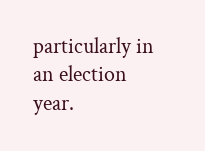particularly in an election year.